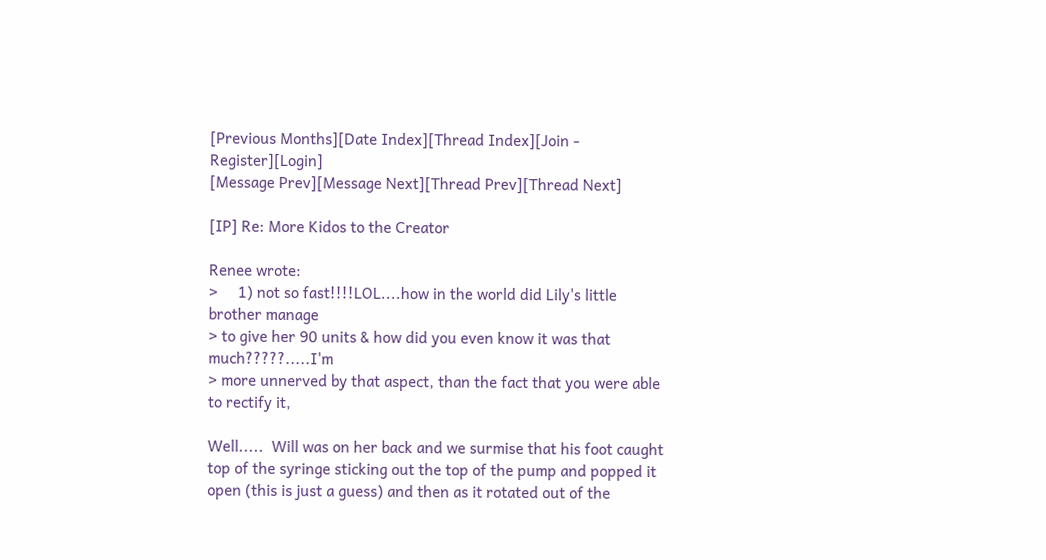[Previous Months][Date Index][Thread Index][Join - Register][Login]
[Message Prev][Message Next][Thread Prev][Thread Next]

[IP] Re: More Kidos to the Creator

Renee wrote:
>     1) not so fast!!!!LOL....how in the world did Lily's little brother manage
> to give her 90 units & how did you even know it was that much?????.....I'm
> more unnerved by that aspect, than the fact that you were able to rectify it,

Well.....  Will was on her back and we surmise that his foot caught
top of the syringe sticking out the top of the pump and popped it
open (this is just a guess) and then as it rotated out of the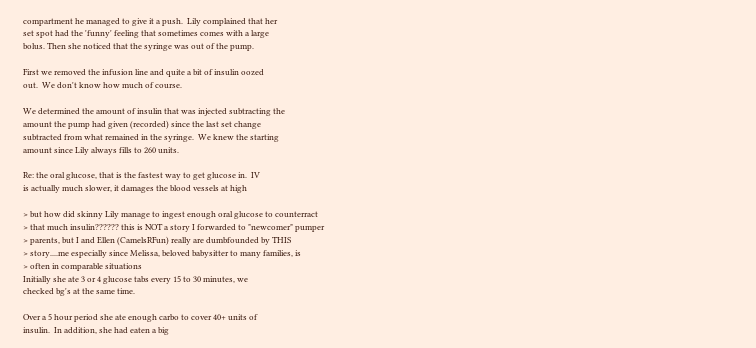compartment he managed to give it a push.  Lily complained that her
set spot had the 'funny' feeling that sometimes comes with a large
bolus. Then she noticed that the syringe was out of the pump.

First we removed the infusion line and quite a bit of insulin oozed
out.  We don't know how much of course.

We determined the amount of insulin that was injected subtracting the
amount the pump had given (recorded) since the last set change
subtracted from what remained in the syringe.  We knew the starting
amount since Lily always fills to 260 units.

Re: the oral glucose, that is the fastest way to get glucose in.  IV
is actually much slower, it damages the blood vessels at high

> but how did skinny Lily manage to ingest enough oral glucose to counterract
> that much insulin?????? this is NOT a story I forwarded to "newcomer" pumper
> parents, but I and Ellen (CamelsRFun) really are dumbfounded by THIS
> story....me especially since Melissa, beloved babysitter to many families, is
> often in comparable situations
Initially she ate 3 or 4 glucose tabs every 15 to 30 minutes, we
checked bg's at the same time.

Over a 5 hour period she ate enough carbo to cover 40+ units of
insulin.  In addition, she had eaten a big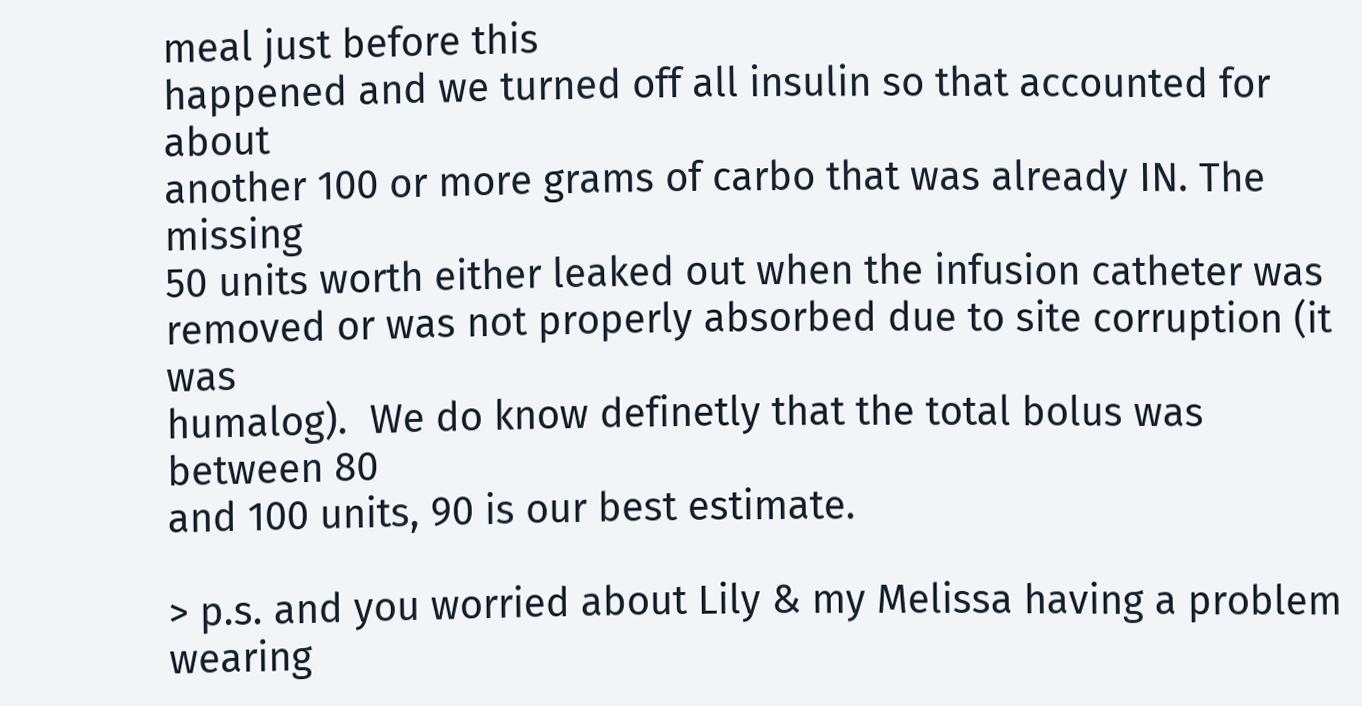meal just before this
happened and we turned off all insulin so that accounted for about
another 100 or more grams of carbo that was already IN. The missing
50 units worth either leaked out when the infusion catheter was
removed or was not properly absorbed due to site corruption (it was
humalog).  We do know definetly that the total bolus was between 80
and 100 units, 90 is our best estimate.

> p.s. and you worried about Lily & my Melissa having a problem wearing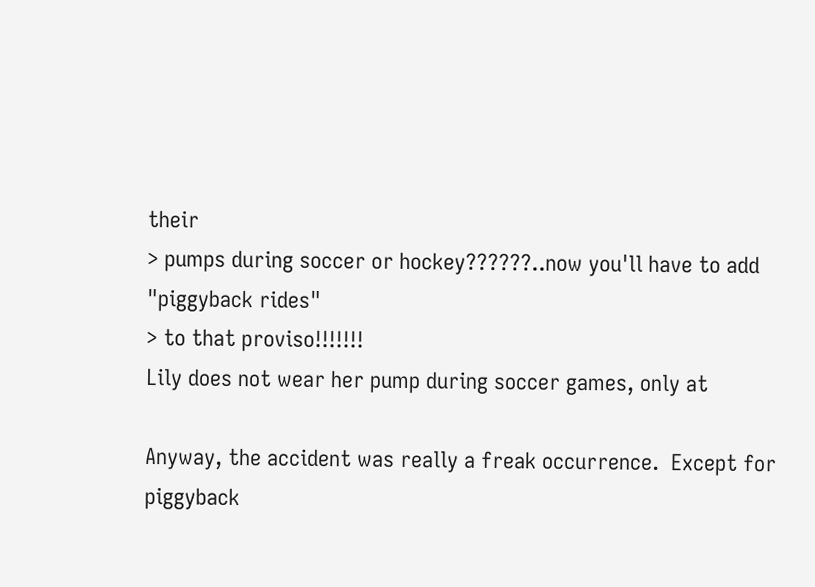their
> pumps during soccer or hockey??????..now you'll have to add "piggyback rides"
> to that proviso!!!!!!!
Lily does not wear her pump during soccer games, only at

Anyway, the accident was really a freak occurrence.  Except for
piggyback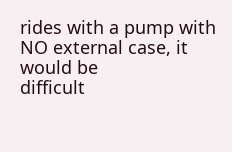rides with a pump with NO external case, it would be
difficult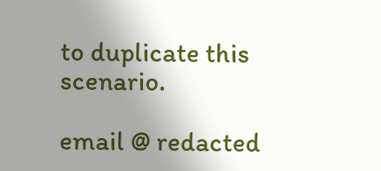to duplicate this scenario.

email @ redacted